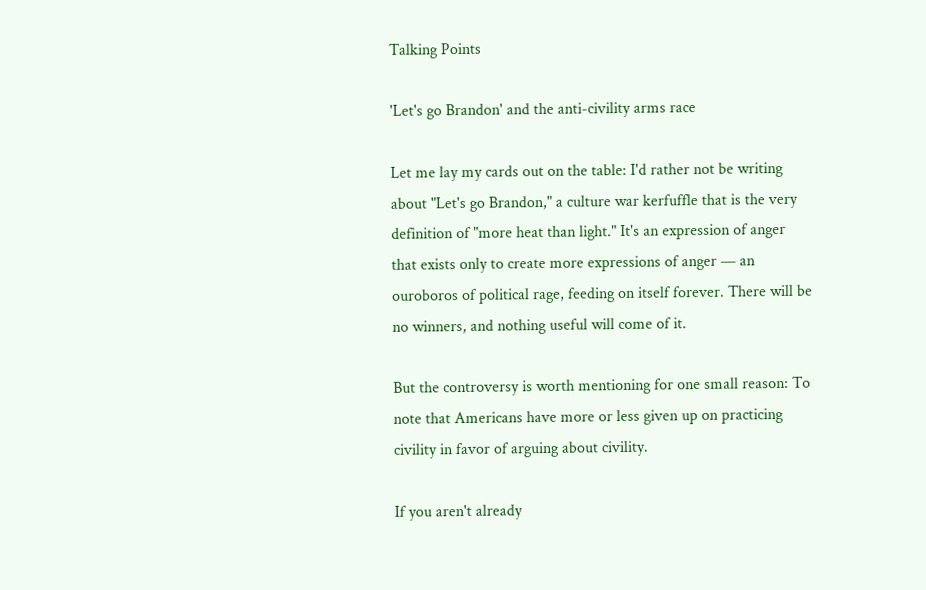Talking Points

'Let's go Brandon' and the anti-civility arms race

Let me lay my cards out on the table: I'd rather not be writing about "Let's go Brandon," a culture war kerfuffle that is the very definition of "more heat than light." It's an expression of anger that exists only to create more expressions of anger — an ouroboros of political rage, feeding on itself forever. There will be no winners, and nothing useful will come of it.

But the controversy is worth mentioning for one small reason: To note that Americans have more or less given up on practicing civility in favor of arguing about civility.

If you aren't already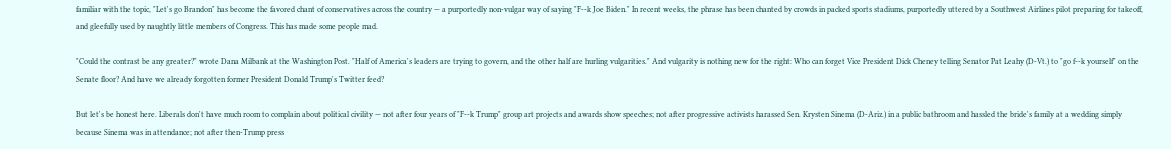familiar with the topic, "Let's go Brandon" has become the favored chant of conservatives across the country — a purportedly non-vulgar way of saying "F--k Joe Biden." In recent weeks, the phrase has been chanted by crowds in packed sports stadiums, purportedly uttered by a Southwest Airlines pilot preparing for takeoff, and gleefully used by naughtly little members of Congress. This has made some people mad.

"Could the contrast be any greater?" wrote Dana Milbank at the Washington Post. "Half of America's leaders are trying to govern, and the other half are hurling vulgarities." And vulgarity is nothing new for the right: Who can forget Vice President Dick Cheney telling Senator Pat Leahy (D-Vt.) to "go f--k yourself" on the Senate floor? And have we already forgotten former President Donald Trump's Twitter feed?

But let's be honest here. Liberals don't have much room to complain about political civility — not after four years of "F--k Trump" group art projects and awards show speeches; not after progressive activists harassed Sen. Krysten Sinema (D-Ariz.) in a public bathroom and hassled the bride's family at a wedding simply because Sinema was in attendance; not after then-Trump press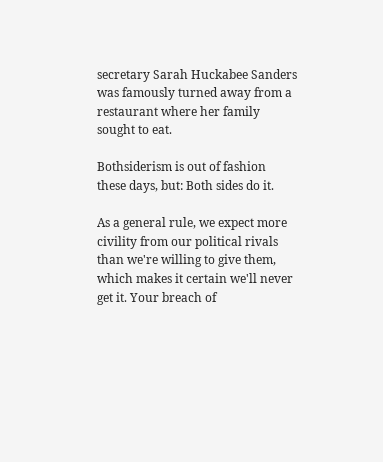secretary Sarah Huckabee Sanders was famously turned away from a restaurant where her family sought to eat.

Bothsiderism is out of fashion these days, but: Both sides do it.

As a general rule, we expect more civility from our political rivals than we're willing to give them, which makes it certain we'll never get it. Your breach of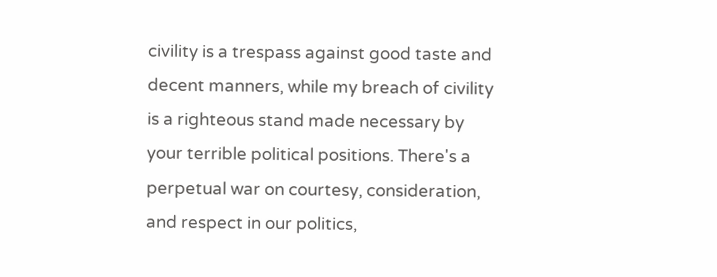civility is a trespass against good taste and decent manners, while my breach of civility is a righteous stand made necessary by your terrible political positions. There's a perpetual war on courtesy, consideration, and respect in our politics,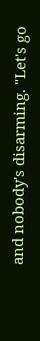and nobody's disarming. "Let's go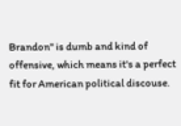Brandon" is dumb and kind of offensive, which means it's a perfect fit for American political discouse.